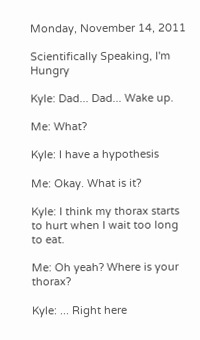Monday, November 14, 2011

Scientifically Speaking, I'm Hungry

Kyle: Dad... Dad... Wake up.

Me: What?

Kyle: I have a hypothesis

Me: Okay. What is it?

Kyle: I think my thorax starts to hurt when I wait too long to eat.

Me: Oh yeah? Where is your thorax?

Kyle: ... Right here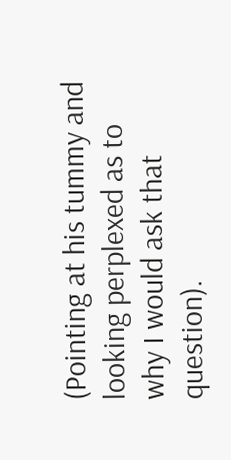(Pointing at his tummy and looking perplexed as to why I would ask that question).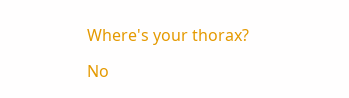Where's your thorax?

No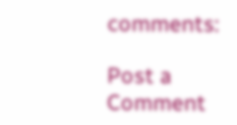comments:

Post a Comment